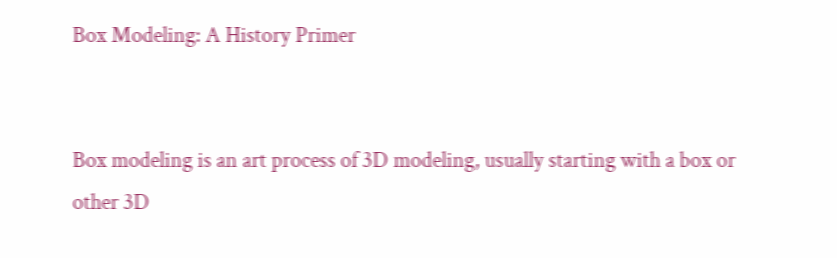Box Modeling: A History Primer


Box modeling is an art process of 3D modeling, usually starting with a box or other 3D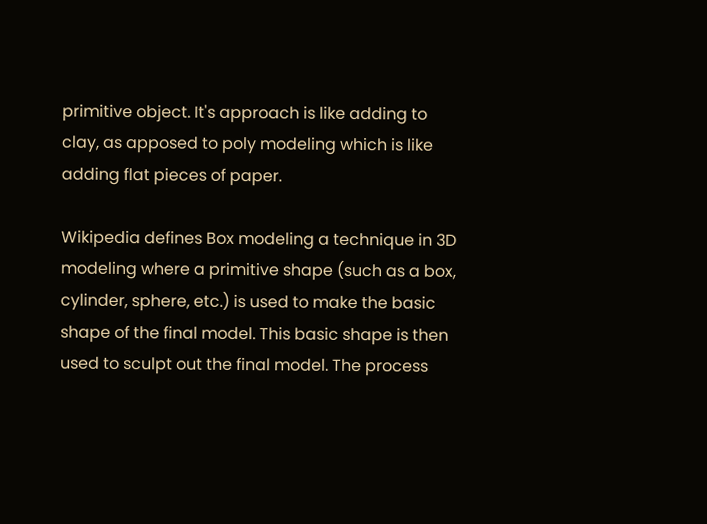primitive object. It's approach is like adding to clay, as apposed to poly modeling which is like adding flat pieces of paper.

Wikipedia defines Box modeling a technique in 3D modeling where a primitive shape (such as a box, cylinder, sphere, etc.) is used to make the basic shape of the final model. This basic shape is then used to sculpt out the final model. The process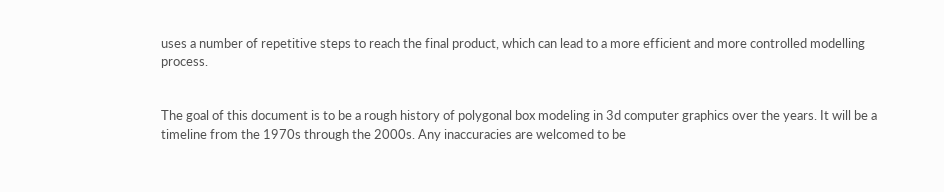uses a number of repetitive steps to reach the final product, which can lead to a more efficient and more controlled modelling process.


The goal of this document is to be a rough history of polygonal box modeling in 3d computer graphics over the years. It will be a timeline from the 1970s through the 2000s. Any inaccuracies are welcomed to be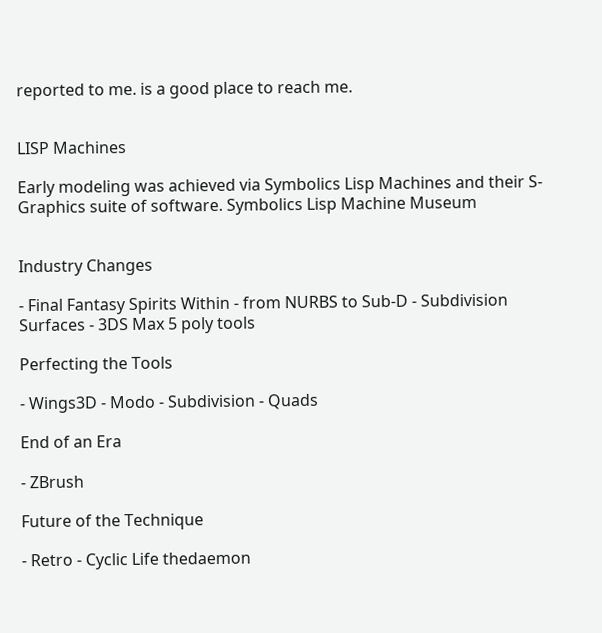reported to me. is a good place to reach me.


LISP Machines

Early modeling was achieved via Symbolics Lisp Machines and their S-Graphics suite of software. Symbolics Lisp Machine Museum


Industry Changes

- Final Fantasy Spirits Within - from NURBS to Sub-D - Subdivision Surfaces - 3DS Max 5 poly tools

Perfecting the Tools

- Wings3D - Modo - Subdivision - Quads

End of an Era

- ZBrush

Future of the Technique

- Retro - Cyclic Life thedaemon